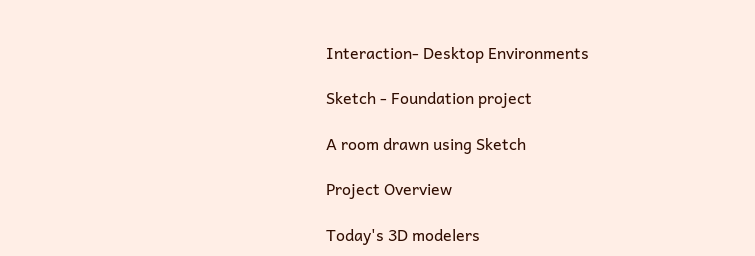Interaction- Desktop Environments

Sketch - Foundation project

A room drawn using Sketch

Project Overview

Today's 3D modelers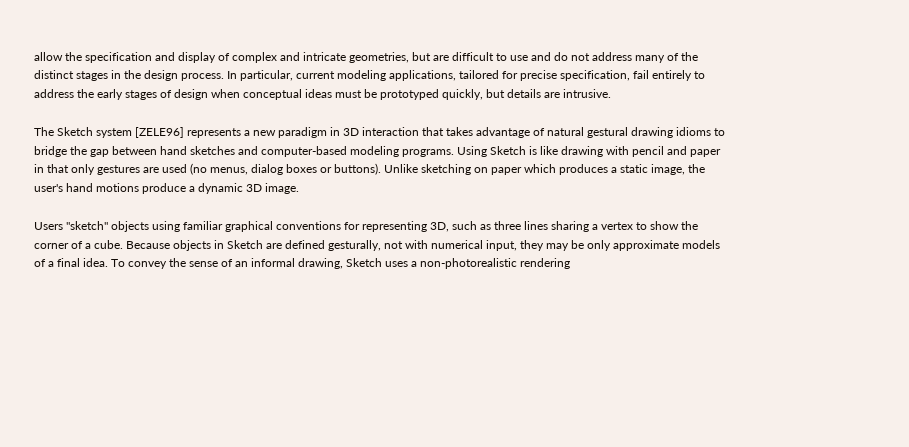allow the specification and display of complex and intricate geometries, but are difficult to use and do not address many of the distinct stages in the design process. In particular, current modeling applications, tailored for precise specification, fail entirely to address the early stages of design when conceptual ideas must be prototyped quickly, but details are intrusive.

The Sketch system [ZELE96] represents a new paradigm in 3D interaction that takes advantage of natural gestural drawing idioms to bridge the gap between hand sketches and computer-based modeling programs. Using Sketch is like drawing with pencil and paper in that only gestures are used (no menus, dialog boxes or buttons). Unlike sketching on paper which produces a static image, the user's hand motions produce a dynamic 3D image.

Users "sketch" objects using familiar graphical conventions for representing 3D, such as three lines sharing a vertex to show the corner of a cube. Because objects in Sketch are defined gesturally, not with numerical input, they may be only approximate models of a final idea. To convey the sense of an informal drawing, Sketch uses a non-photorealistic rendering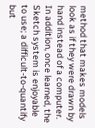method that makes models look as if they were drawn by hand instead of a computer. In addition, once learned, the Sketch system is enjoyable to use; a difficult-to-quantify but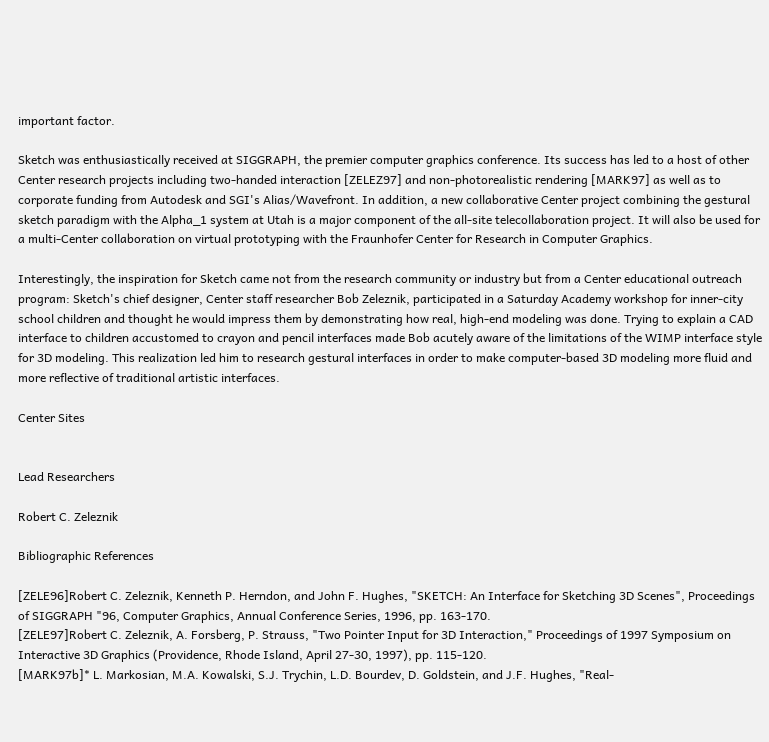important factor.

Sketch was enthusiastically received at SIGGRAPH, the premier computer graphics conference. Its success has led to a host of other Center research projects including two-handed interaction [ZELEZ97] and non-photorealistic rendering [MARK97] as well as to corporate funding from Autodesk and SGI's Alias/Wavefront. In addition, a new collaborative Center project combining the gestural sketch paradigm with the Alpha_1 system at Utah is a major component of the all-site telecollaboration project. It will also be used for a multi-Center collaboration on virtual prototyping with the Fraunhofer Center for Research in Computer Graphics.

Interestingly, the inspiration for Sketch came not from the research community or industry but from a Center educational outreach program: Sketch's chief designer, Center staff researcher Bob Zeleznik, participated in a Saturday Academy workshop for inner-city school children and thought he would impress them by demonstrating how real, high-end modeling was done. Trying to explain a CAD interface to children accustomed to crayon and pencil interfaces made Bob acutely aware of the limitations of the WIMP interface style for 3D modeling. This realization led him to research gestural interfaces in order to make computer-based 3D modeling more fluid and more reflective of traditional artistic interfaces.

Center Sites


Lead Researchers

Robert C. Zeleznik

Bibliographic References

[ZELE96]Robert C. Zeleznik, Kenneth P. Herndon, and John F. Hughes, "SKETCH: An Interface for Sketching 3D Scenes", Proceedings of SIGGRAPH "96, Computer Graphics, Annual Conference Series, 1996, pp. 163-170.
[ZELE97]Robert C. Zeleznik, A. Forsberg, P. Strauss, "Two Pointer Input for 3D Interaction," Proceedings of 1997 Symposium on Interactive 3D Graphics (Providence, Rhode Island, April 27-30, 1997), pp. 115-120.
[MARK97b]* L. Markosian, M.A. Kowalski, S.J. Trychin, L.D. Bourdev, D. Goldstein, and J.F. Hughes, "Real-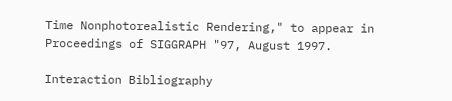Time Nonphotorealistic Rendering," to appear in Proceedings of SIGGRAPH "97, August 1997.

Interaction Bibliography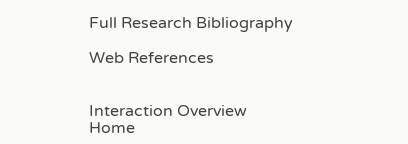Full Research Bibliography

Web References


Interaction Overview
Home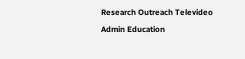Research Outreach Televideo Admin Education